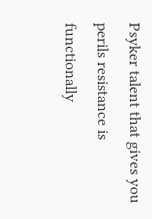Psyker talent that gives you perils resistance is functionally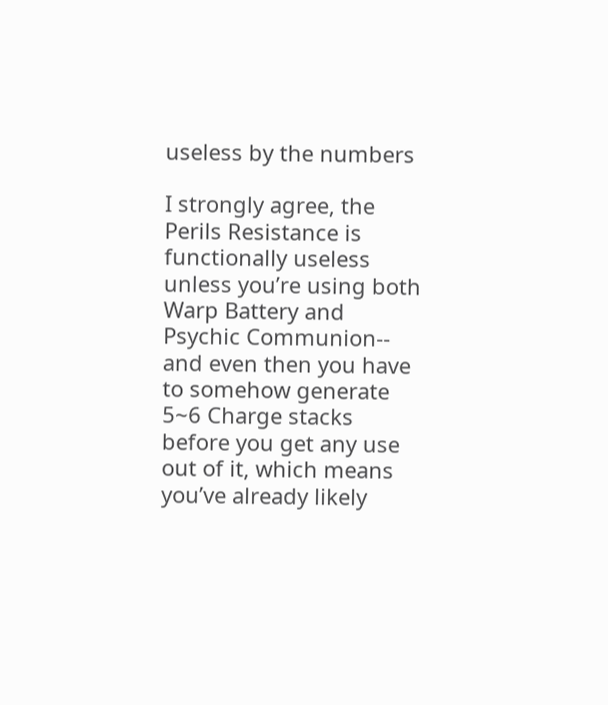useless by the numbers

I strongly agree, the Perils Resistance is functionally useless unless you’re using both Warp Battery and Psychic Communion-- and even then you have to somehow generate 5~6 Charge stacks before you get any use out of it, which means you’ve already likely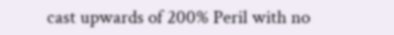cast upwards of 200% Peril with no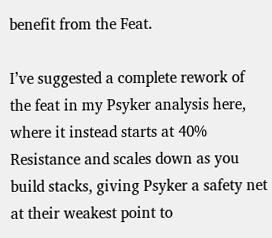benefit from the Feat.

I’ve suggested a complete rework of the feat in my Psyker analysis here, where it instead starts at 40% Resistance and scales down as you build stacks, giving Psyker a safety net at their weakest point to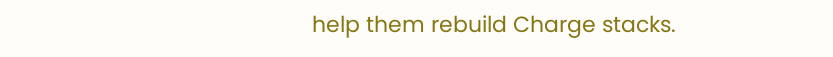help them rebuild Charge stacks.